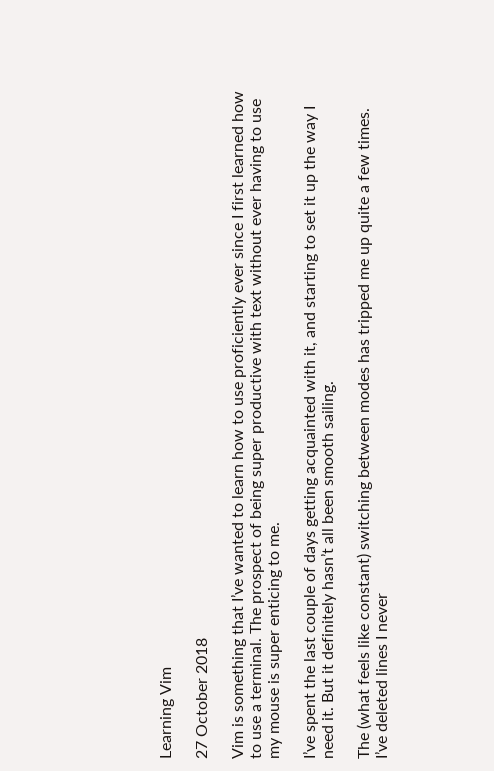Learning Vim

27 October 2018

Vim is something that I’ve wanted to learn how to use proficiently ever since I first learned how to use a terminal. The prospect of being super productive with text without ever having to use my mouse is super enticing to me.

I’ve spent the last couple of days getting acquainted with it, and starting to set it up the way I need it. But it definitely hasn’t all been smooth sailing.

The (what feels like constant) switching between modes has tripped me up quite a few times. I’ve deleted lines I never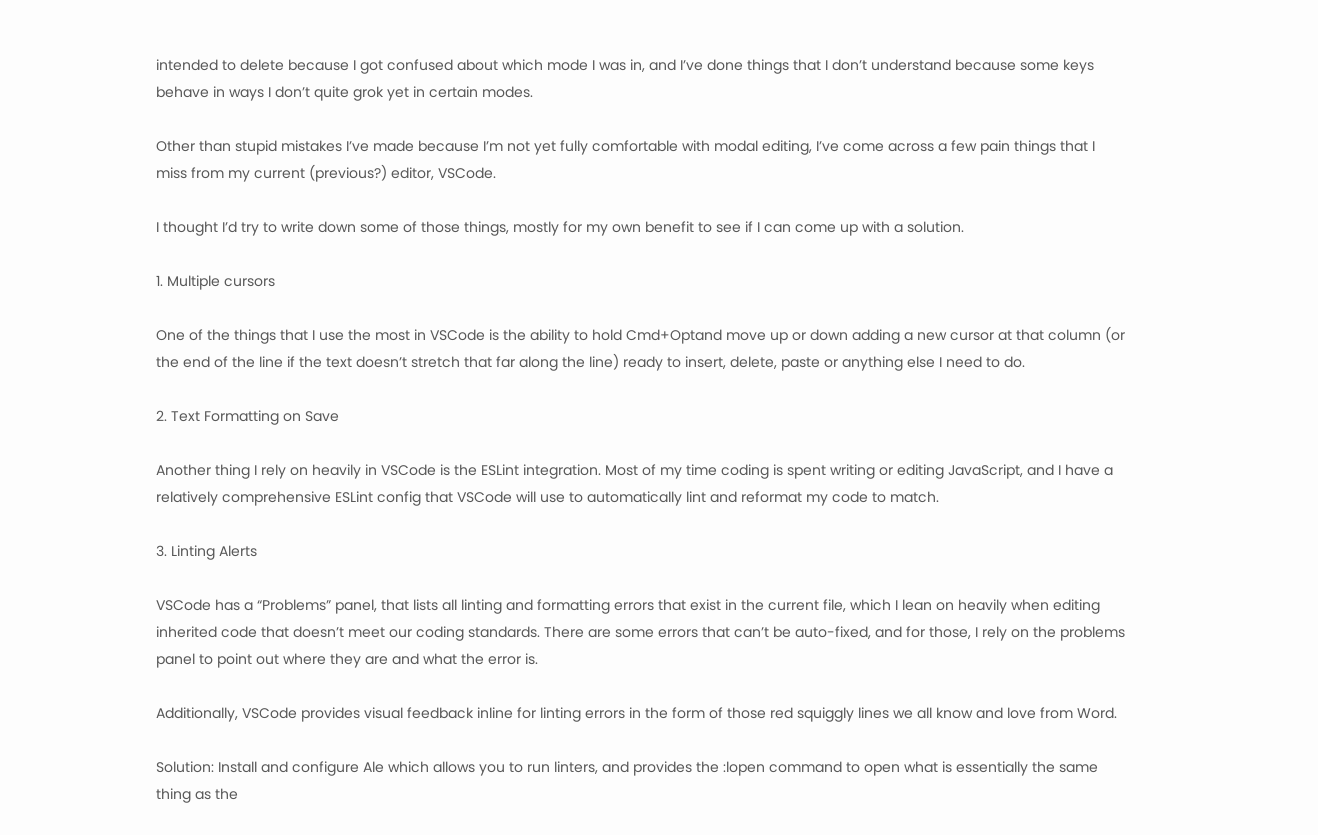intended to delete because I got confused about which mode I was in, and I’ve done things that I don’t understand because some keys behave in ways I don’t quite grok yet in certain modes.

Other than stupid mistakes I’ve made because I’m not yet fully comfortable with modal editing, I’ve come across a few pain things that I miss from my current (previous?) editor, VSCode.

I thought I’d try to write down some of those things, mostly for my own benefit to see if I can come up with a solution.

1. Multiple cursors

One of the things that I use the most in VSCode is the ability to hold Cmd+Optand move up or down adding a new cursor at that column (or the end of the line if the text doesn’t stretch that far along the line) ready to insert, delete, paste or anything else I need to do.

2. Text Formatting on Save

Another thing I rely on heavily in VSCode is the ESLint integration. Most of my time coding is spent writing or editing JavaScript, and I have a relatively comprehensive ESLint config that VSCode will use to automatically lint and reformat my code to match.

3. Linting Alerts

VSCode has a “Problems” panel, that lists all linting and formatting errors that exist in the current file, which I lean on heavily when editing inherited code that doesn’t meet our coding standards. There are some errors that can’t be auto-fixed, and for those, I rely on the problems panel to point out where they are and what the error is.

Additionally, VSCode provides visual feedback inline for linting errors in the form of those red squiggly lines we all know and love from Word.

Solution: Install and configure Ale which allows you to run linters, and provides the :lopen command to open what is essentially the same thing as the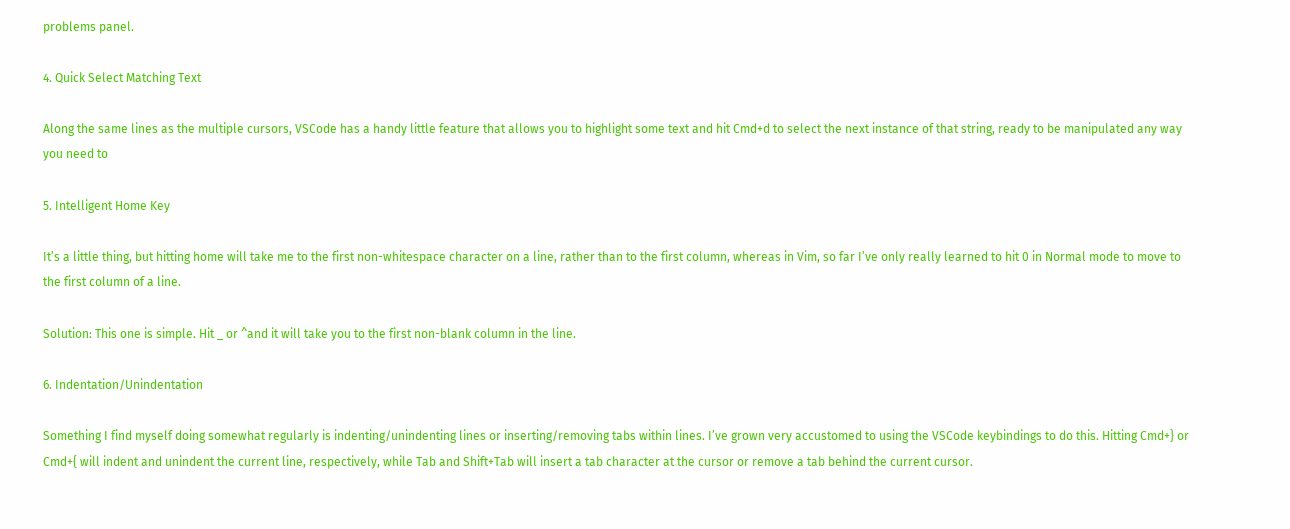problems panel.

4. Quick Select Matching Text

Along the same lines as the multiple cursors, VSCode has a handy little feature that allows you to highlight some text and hit Cmd+d to select the next instance of that string, ready to be manipulated any way you need to

5. Intelligent Home Key

It’s a little thing, but hitting home will take me to the first non-whitespace character on a line, rather than to the first column, whereas in Vim, so far I’ve only really learned to hit 0 in Normal mode to move to the first column of a line.

Solution: This one is simple. Hit _ or ^and it will take you to the first non-blank column in the line.

6. Indentation/Unindentation

Something I find myself doing somewhat regularly is indenting/unindenting lines or inserting/removing tabs within lines. I’ve grown very accustomed to using the VSCode keybindings to do this. Hitting Cmd+} or Cmd+{ will indent and unindent the current line, respectively, while Tab and Shift+Tab will insert a tab character at the cursor or remove a tab behind the current cursor.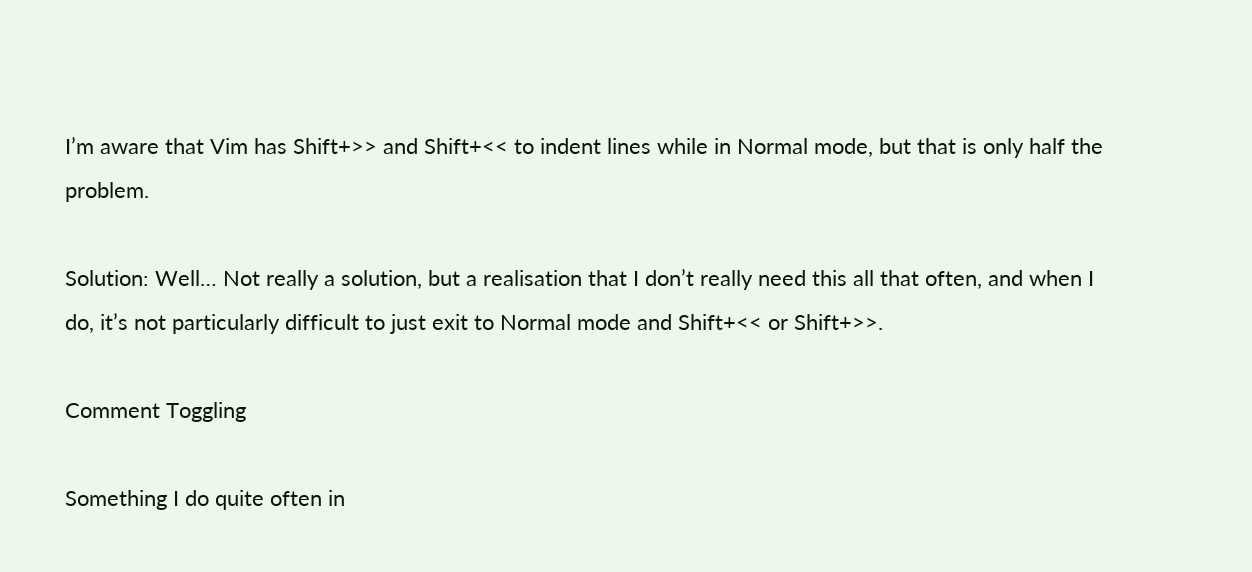I’m aware that Vim has Shift+>> and Shift+<< to indent lines while in Normal mode, but that is only half the problem.

Solution: Well… Not really a solution, but a realisation that I don’t really need this all that often, and when I do, it’s not particularly difficult to just exit to Normal mode and Shift+<< or Shift+>>.

Comment Toggling

Something I do quite often in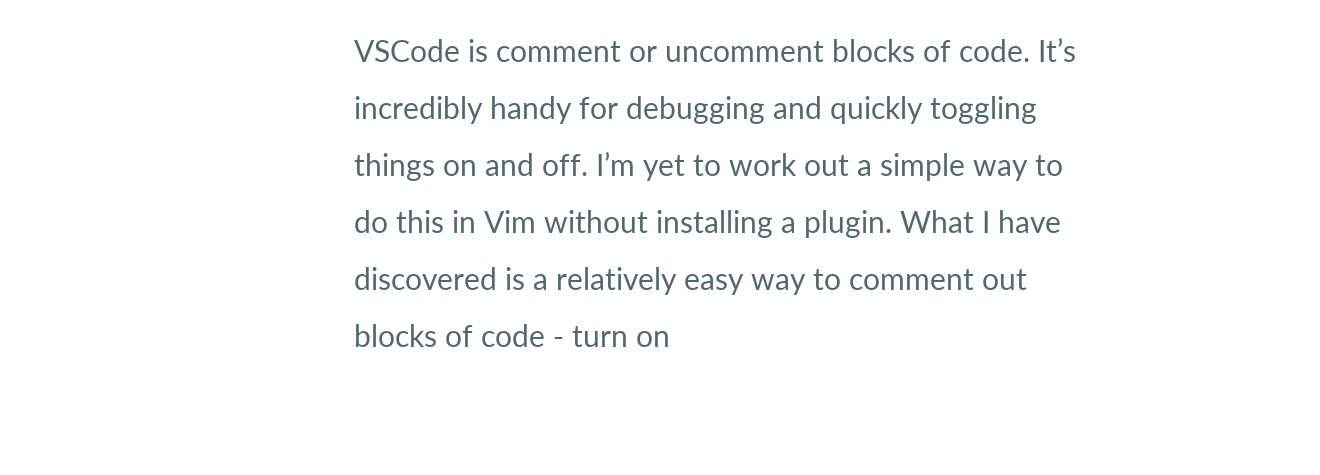VSCode is comment or uncomment blocks of code. It’s incredibly handy for debugging and quickly toggling things on and off. I’m yet to work out a simple way to do this in Vim without installing a plugin. What I have discovered is a relatively easy way to comment out blocks of code - turn on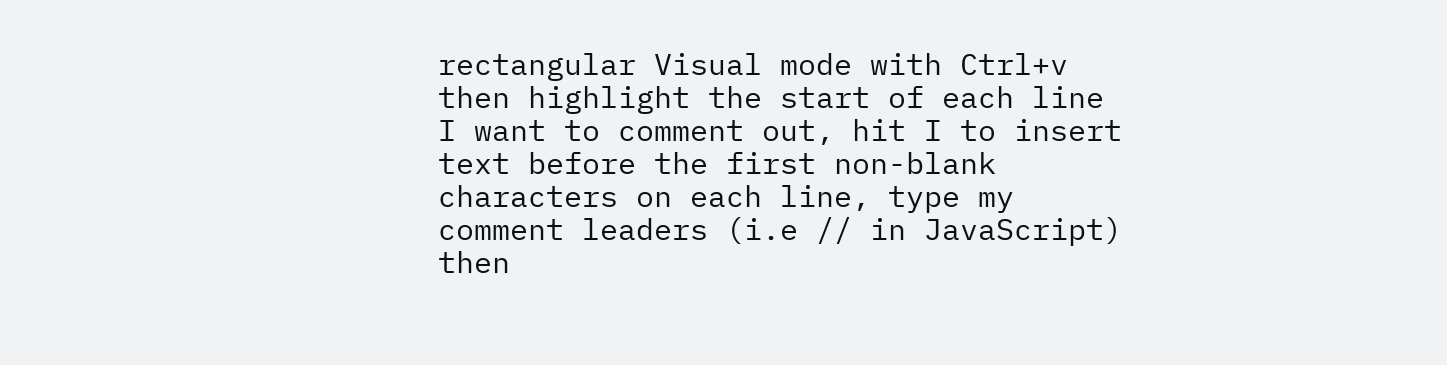rectangular Visual mode with Ctrl+v then highlight the start of each line I want to comment out, hit I to insert text before the first non-blank characters on each line, type my comment leaders (i.e // in JavaScript) then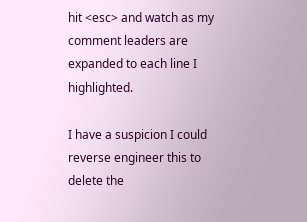hit <esc> and watch as my comment leaders are expanded to each line I highlighted.

I have a suspicion I could reverse engineer this to delete the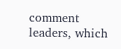comment leaders, which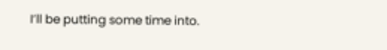I’ll be putting some time into.